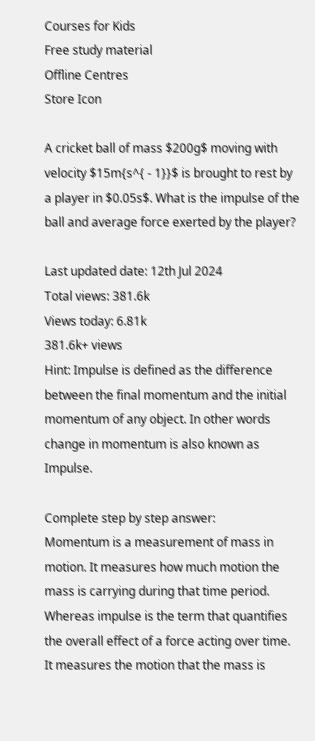Courses for Kids
Free study material
Offline Centres
Store Icon

A cricket ball of mass $200g$ moving with velocity $15m{s^{ - 1}}$ is brought to rest by a player in $0.05s$. What is the impulse of the ball and average force exerted by the player?

Last updated date: 12th Jul 2024
Total views: 381.6k
Views today: 6.81k
381.6k+ views
Hint: Impulse is defined as the difference between the final momentum and the initial momentum of any object. In other words change in momentum is also known as Impulse.

Complete step by step answer:
Momentum is a measurement of mass in motion. It measures how much motion the mass is carrying during that time period. Whereas impulse is the term that quantifies the overall effect of a force acting over time. It measures the motion that the mass is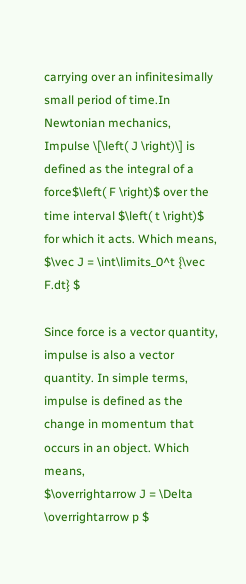carrying over an infinitesimally small period of time.In Newtonian mechanics, Impulse \[\left( J \right)\] is defined as the integral of a force$\left( F \right)$ over the time interval $\left( t \right)$ for which it acts. Which means,
$\vec J = \int\limits_0^t {\vec F.dt} $

Since force is a vector quantity, impulse is also a vector quantity. In simple terms, impulse is defined as the change in momentum that occurs in an object. Which means,
$\overrightarrow J = \Delta \overrightarrow p $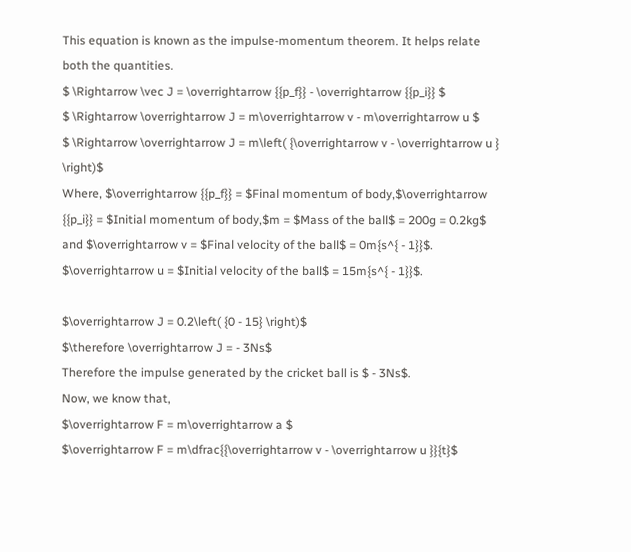This equation is known as the impulse-momentum theorem. It helps relate both the quantities.
$ \Rightarrow \vec J = \overrightarrow {{p_f}} - \overrightarrow {{p_i}} $
$ \Rightarrow \overrightarrow J = m\overrightarrow v - m\overrightarrow u $
$ \Rightarrow \overrightarrow J = m\left( {\overrightarrow v - \overrightarrow u } \right)$
Where, $\overrightarrow {{p_f}} = $Final momentum of body,$\overrightarrow {{p_i}} = $Initial momentum of body,$m = $Mass of the ball$ = 200g = 0.2kg$ and $\overrightarrow v = $Final velocity of the ball$ = 0m{s^{ - 1}}$.
$\overrightarrow u = $Initial velocity of the ball$ = 15m{s^{ - 1}}$.

$\overrightarrow J = 0.2\left( {0 - 15} \right)$
$\therefore \overrightarrow J = - 3Ns$
Therefore the impulse generated by the cricket ball is $ - 3Ns$.
Now, we know that,
$\overrightarrow F = m\overrightarrow a $
$\overrightarrow F = m\dfrac{{\overrightarrow v - \overrightarrow u }}{t}$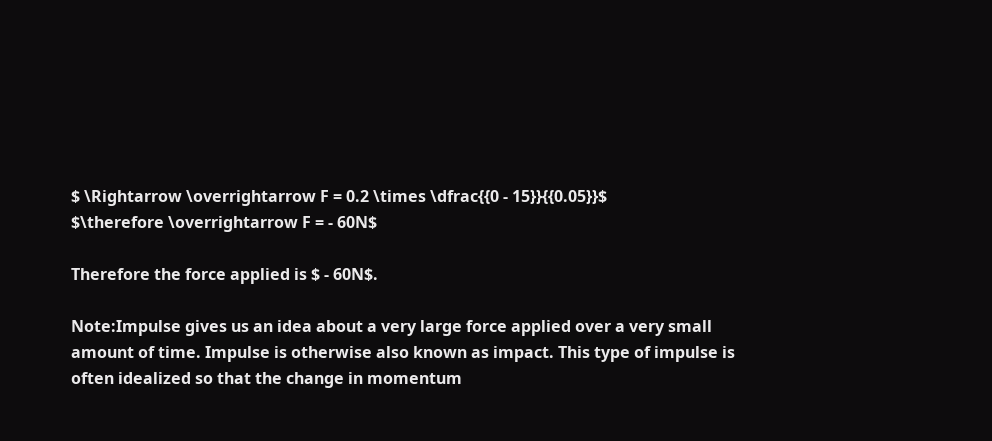$ \Rightarrow \overrightarrow F = 0.2 \times \dfrac{{0 - 15}}{{0.05}}$
$\therefore \overrightarrow F = - 60N$

Therefore the force applied is $ - 60N$.

Note:Impulse gives us an idea about a very large force applied over a very small amount of time. Impulse is otherwise also known as impact. This type of impulse is often idealized so that the change in momentum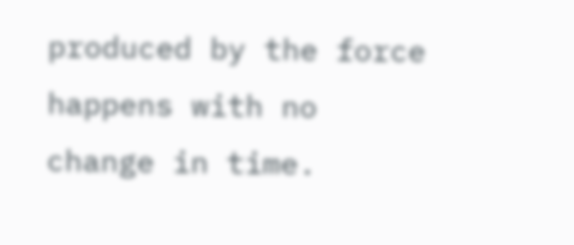produced by the force happens with no change in time.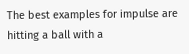The best examples for impulse are hitting a ball with a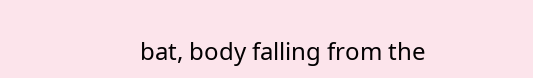bat, body falling from the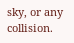sky, or any collision.